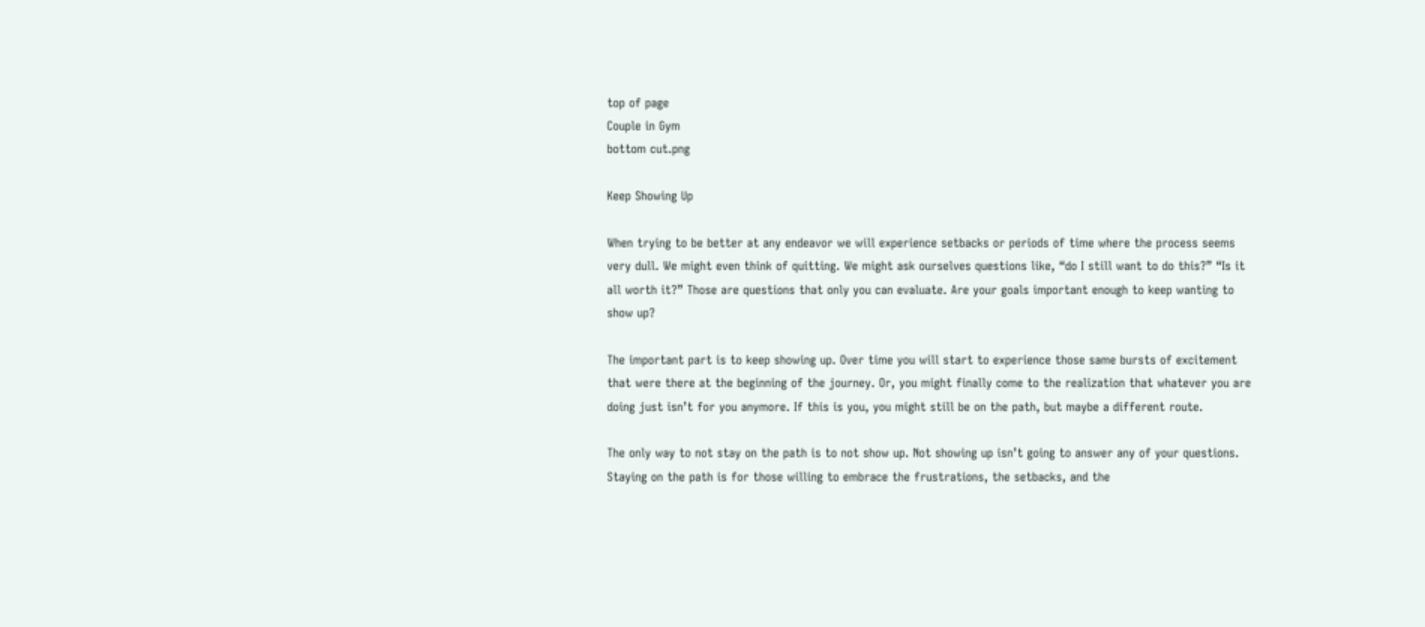top of page
Couple in Gym
bottom cut.png

Keep Showing Up

When trying to be better at any endeavor we will experience setbacks or periods of time where the process seems very dull. We might even think of quitting. We might ask ourselves questions like, “do I still want to do this?” “Is it all worth it?” Those are questions that only you can evaluate. Are your goals important enough to keep wanting to show up?

The important part is to keep showing up. Over time you will start to experience those same bursts of excitement that were there at the beginning of the journey. Or, you might finally come to the realization that whatever you are doing just isn’t for you anymore. If this is you, you might still be on the path, but maybe a different route.

The only way to not stay on the path is to not show up. Not showing up isn’t going to answer any of your questions. Staying on the path is for those willing to embrace the frustrations, the setbacks, and the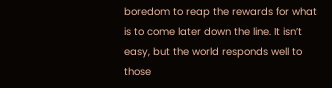boredom to reap the rewards for what is to come later down the line. It isn’t easy, but the world responds well to those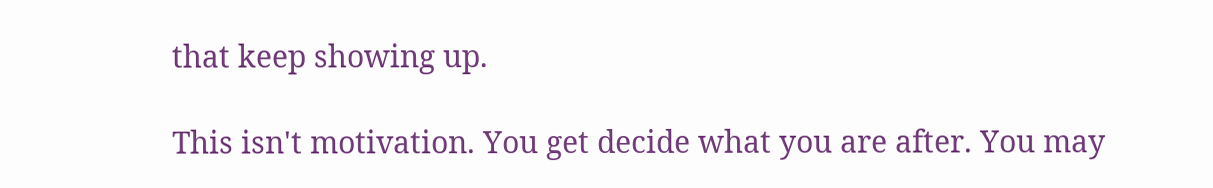that keep showing up.

This isn't motivation. You get decide what you are after. You may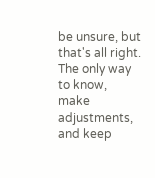be unsure, but that's all right. The only way to know, make adjustments, and keep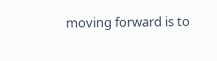moving forward is to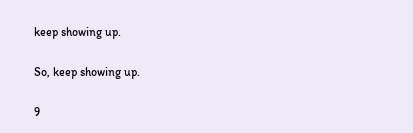keep showing up.

So, keep showing up.

9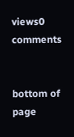views0 comments


bottom of page